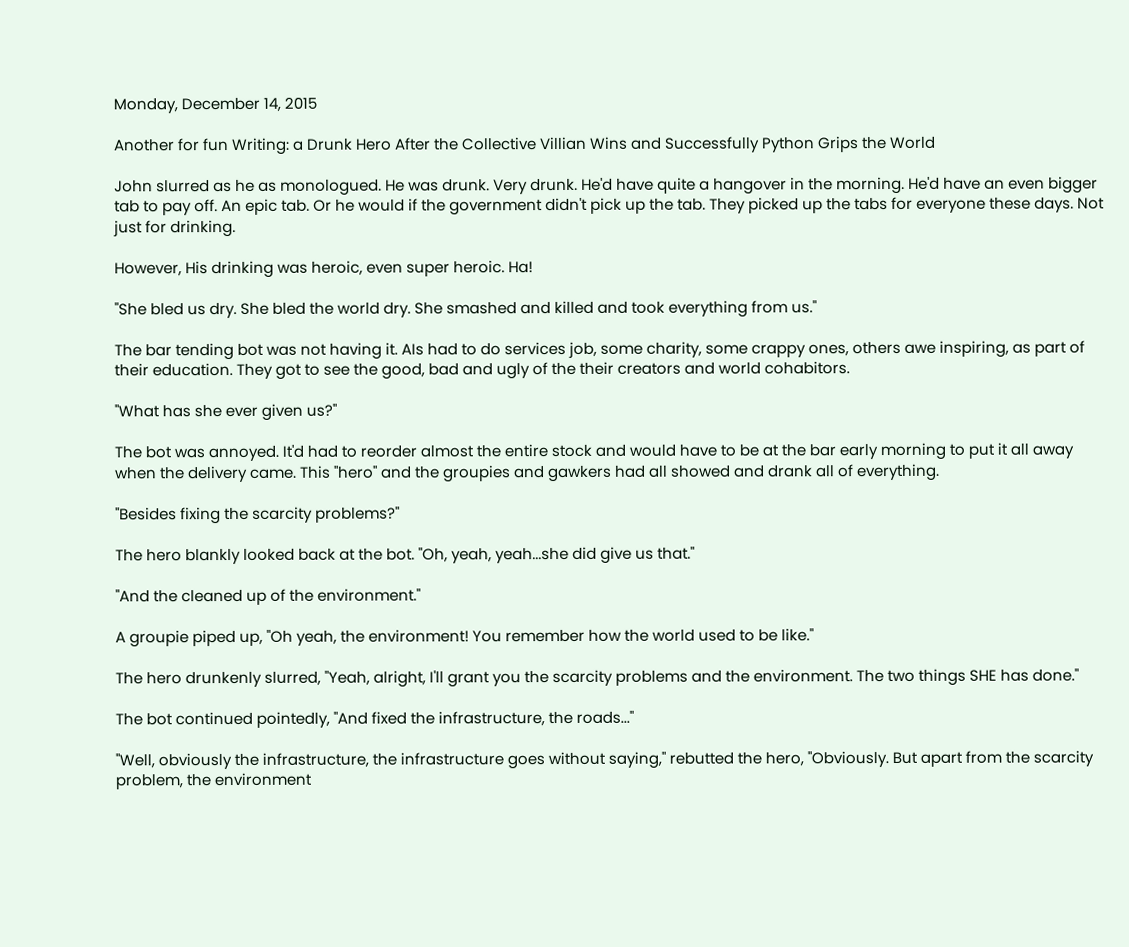Monday, December 14, 2015

Another for fun Writing: a Drunk Hero After the Collective Villian Wins and Successfully Python Grips the World

John slurred as he as monologued. He was drunk. Very drunk. He'd have quite a hangover in the morning. He'd have an even bigger tab to pay off. An epic tab. Or he would if the government didn't pick up the tab. They picked up the tabs for everyone these days. Not just for drinking.

However, His drinking was heroic, even super heroic. Ha!

"She bled us dry. She bled the world dry. She smashed and killed and took everything from us."

The bar tending bot was not having it. AIs had to do services job, some charity, some crappy ones, others awe inspiring, as part of their education. They got to see the good, bad and ugly of the their creators and world cohabitors.

"What has she ever given us?"

The bot was annoyed. It'd had to reorder almost the entire stock and would have to be at the bar early morning to put it all away when the delivery came. This "hero" and the groupies and gawkers had all showed and drank all of everything.

"Besides fixing the scarcity problems?"

The hero blankly looked back at the bot. "Oh, yeah, yeah...she did give us that."

"And the cleaned up of the environment."

A groupie piped up, "Oh yeah, the environment! You remember how the world used to be like."

The hero drunkenly slurred, "Yeah, alright, I'll grant you the scarcity problems and the environment. The two things SHE has done."

The bot continued pointedly, "And fixed the infrastructure, the roads..."

"Well, obviously the infrastructure, the infrastructure goes without saying," rebutted the hero, "Obviously. But apart from the scarcity problem, the environment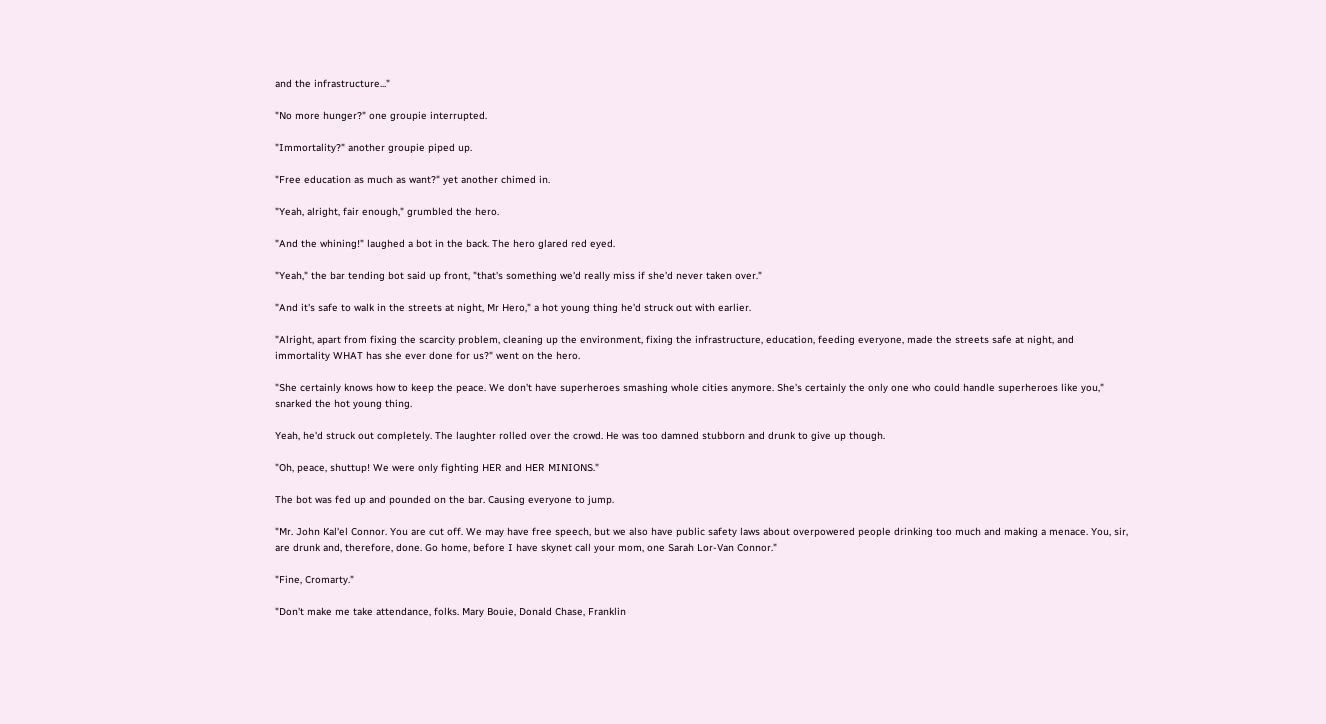and the infrastructure..."

"No more hunger?" one groupie interrupted.

"Immortality?" another groupie piped up.

"Free education as much as want?" yet another chimed in.

"Yeah, alright, fair enough," grumbled the hero.

"And the whining!" laughed a bot in the back. The hero glared red eyed.

"Yeah," the bar tending bot said up front, "that's something we'd really miss if she'd never taken over."

"And it's safe to walk in the streets at night, Mr Hero," a hot young thing he'd struck out with earlier.

"Alright, apart from fixing the scarcity problem, cleaning up the environment, fixing the infrastructure, education, feeding everyone, made the streets safe at night, and immortality WHAT has she ever done for us?" went on the hero.

"She certainly knows how to keep the peace. We don't have superheroes smashing whole cities anymore. She's certainly the only one who could handle superheroes like you," snarked the hot young thing.

Yeah, he'd struck out completely. The laughter rolled over the crowd. He was too damned stubborn and drunk to give up though.

"Oh, peace, shuttup! We were only fighting HER and HER MINIONS."

The bot was fed up and pounded on the bar. Causing everyone to jump.

"Mr. John Kal'el Connor. You are cut off. We may have free speech, but we also have public safety laws about overpowered people drinking too much and making a menace. You, sir, are drunk and, therefore, done. Go home, before I have skynet call your mom, one Sarah Lor-Van Connor."

"Fine, Cromarty."

"Don't make me take attendance, folks. Mary Bouie, Donald Chase, Franklin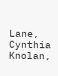Lane, Cynthia Knolan,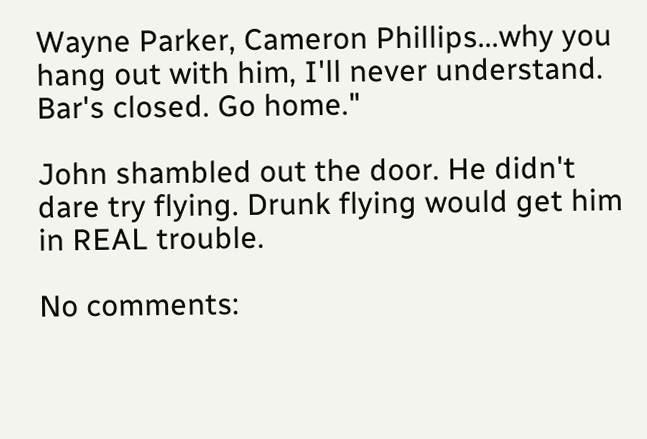Wayne Parker, Cameron Phillips...why you hang out with him, I'll never understand. Bar's closed. Go home."

John shambled out the door. He didn't dare try flying. Drunk flying would get him in REAL trouble.

No comments: